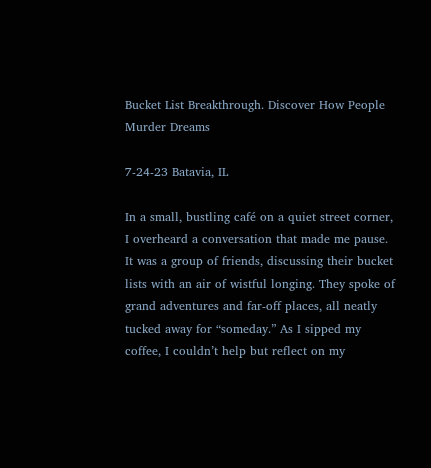Bucket List Breakthrough. Discover How People Murder Dreams

7-24-23 Batavia, IL

In a small, bustling café on a quiet street corner, I overheard a conversation that made me pause. It was a group of friends, discussing their bucket lists with an air of wistful longing. They spoke of grand adventures and far-off places, all neatly tucked away for “someday.” As I sipped my coffee, I couldn’t help but reflect on my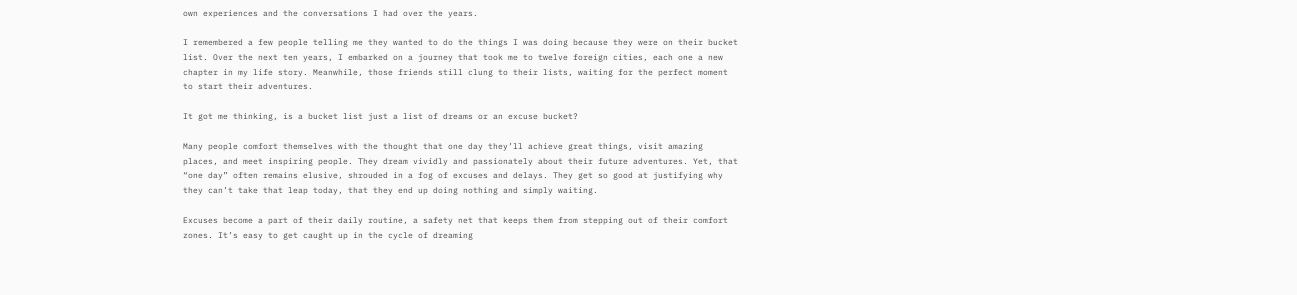own experiences and the conversations I had over the years.

I remembered a few people telling me they wanted to do the things I was doing because they were on their bucket list. Over the next ten years, I embarked on a journey that took me to twelve foreign cities, each one a new chapter in my life story. Meanwhile, those friends still clung to their lists, waiting for the perfect moment to start their adventures.

It got me thinking, is a bucket list just a list of dreams or an excuse bucket?

Many people comfort themselves with the thought that one day they’ll achieve great things, visit amazing places, and meet inspiring people. They dream vividly and passionately about their future adventures. Yet, that “one day” often remains elusive, shrouded in a fog of excuses and delays. They get so good at justifying why they can’t take that leap today, that they end up doing nothing and simply waiting.

Excuses become a part of their daily routine, a safety net that keeps them from stepping out of their comfort zones. It’s easy to get caught up in the cycle of dreaming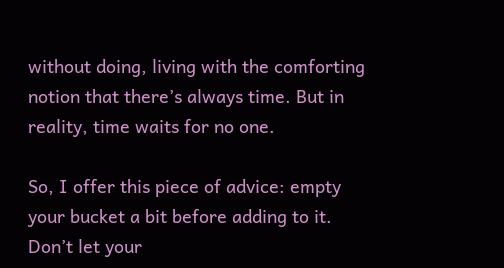without doing, living with the comforting notion that there’s always time. But in reality, time waits for no one.

So, I offer this piece of advice: empty your bucket a bit before adding to it. Don’t let your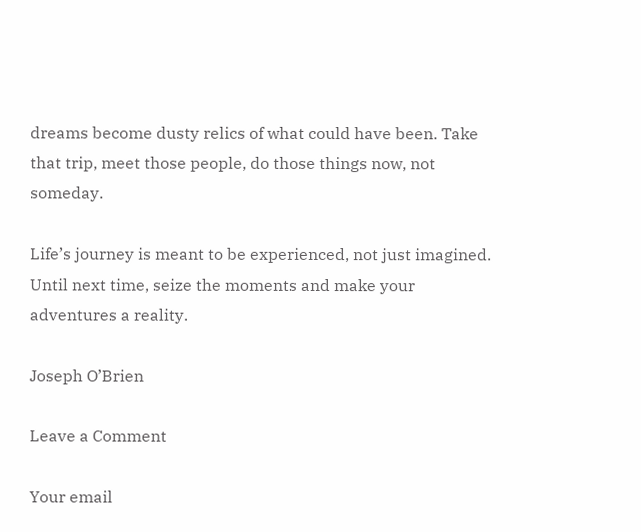dreams become dusty relics of what could have been. Take that trip, meet those people, do those things now, not someday.

Life’s journey is meant to be experienced, not just imagined. Until next time, seize the moments and make your adventures a reality.

Joseph O’Brien

Leave a Comment

Your email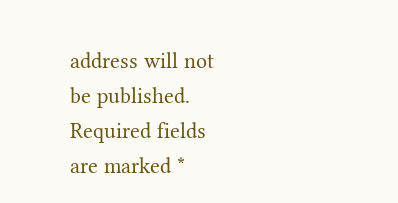address will not be published. Required fields are marked *